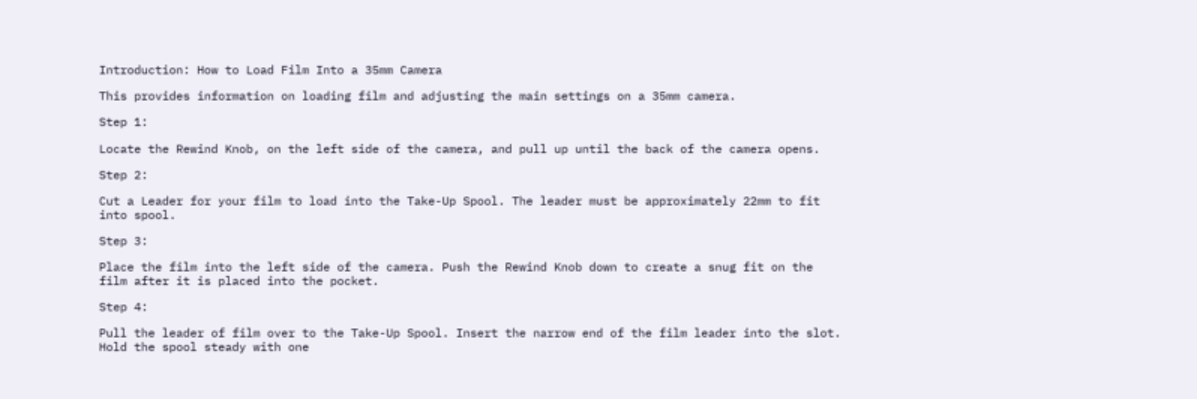Introduction: How to Load Film Into a 35mm Camera

This provides information on loading film and adjusting the main settings on a 35mm camera.

Step 1:

Locate the Rewind Knob, on the left side of the camera, and pull up until the back of the camera opens.

Step 2:

Cut a Leader for your film to load into the Take-Up Spool. The leader must be approximately 22mm to fit into spool.

Step 3:

Place the film into the left side of the camera. Push the Rewind Knob down to create a snug fit on the film after it is placed into the pocket.

Step 4:

Pull the leader of film over to the Take-Up Spool. Insert the narrow end of the film leader into the slot. Hold the spool steady with one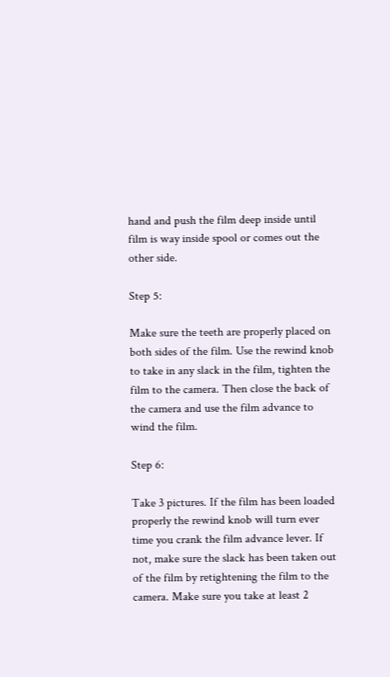hand and push the film deep inside until film is way inside spool or comes out the other side.

Step 5:

Make sure the teeth are properly placed on both sides of the film. Use the rewind knob to take in any slack in the film, tighten the film to the camera. Then close the back of the camera and use the film advance to wind the film.

Step 6:

Take 3 pictures. If the film has been loaded properly the rewind knob will turn ever time you crank the film advance lever. If not, make sure the slack has been taken out of the film by retightening the film to the camera. Make sure you take at least 2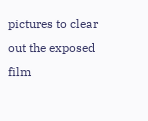pictures to clear out the exposed film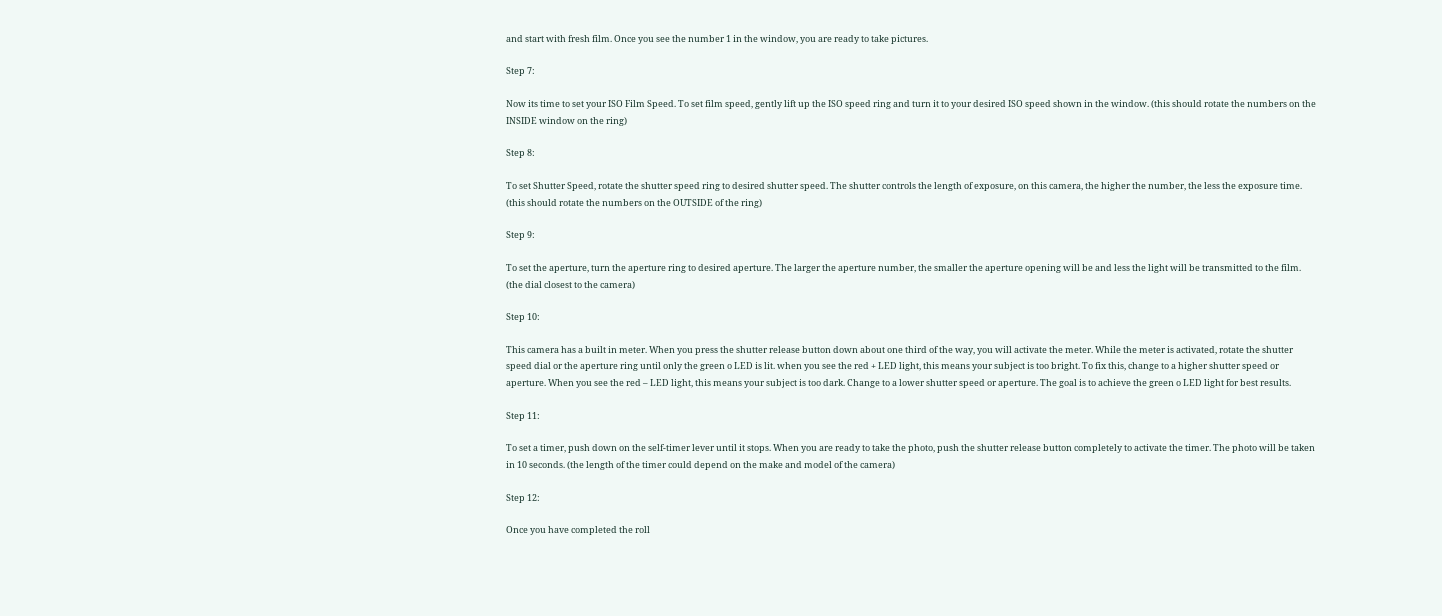and start with fresh film. Once you see the number 1 in the window, you are ready to take pictures.

Step 7:

Now its time to set your ISO Film Speed. To set film speed, gently lift up the ISO speed ring and turn it to your desired ISO speed shown in the window. (this should rotate the numbers on the INSIDE window on the ring)

Step 8:

To set Shutter Speed, rotate the shutter speed ring to desired shutter speed. The shutter controls the length of exposure, on this camera, the higher the number, the less the exposure time. (this should rotate the numbers on the OUTSIDE of the ring)

Step 9:

To set the aperture, turn the aperture ring to desired aperture. The larger the aperture number, the smaller the aperture opening will be and less the light will be transmitted to the film. (the dial closest to the camera)

Step 10:

This camera has a built in meter. When you press the shutter release button down about one third of the way, you will activate the meter. While the meter is activated, rotate the shutter speed dial or the aperture ring until only the green o LED is lit. when you see the red + LED light, this means your subject is too bright. To fix this, change to a higher shutter speed or aperture. When you see the red – LED light, this means your subject is too dark. Change to a lower shutter speed or aperture. The goal is to achieve the green o LED light for best results.

Step 11:

To set a timer, push down on the self-timer lever until it stops. When you are ready to take the photo, push the shutter release button completely to activate the timer. The photo will be taken in 10 seconds. (the length of the timer could depend on the make and model of the camera)

Step 12:

Once you have completed the roll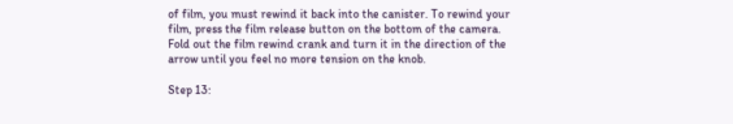of film, you must rewind it back into the canister. To rewind your film, press the film release button on the bottom of the camera. Fold out the film rewind crank and turn it in the direction of the arrow until you feel no more tension on the knob.

Step 13: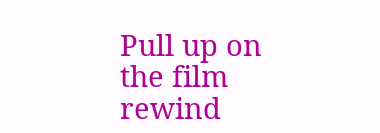Pull up on the film rewind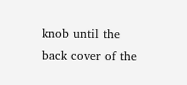knob until the back cover of the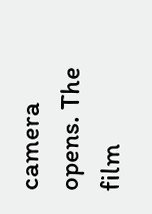camera opens. The film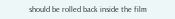should be rolled back inside the film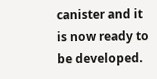canister and it is now ready to be developed.